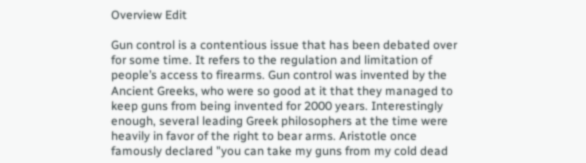Overview Edit

Gun control is a contentious issue that has been debated over for some time. It refers to the regulation and limitation of people’s access to firearms. Gun control was invented by the Ancient Greeks, who were so good at it that they managed to keep guns from being invented for 2000 years. Interestingly enough, several leading Greek philosophers at the time were heavily in favor of the right to bear arms. Aristotle once famously declared "you can take my guns from my cold dead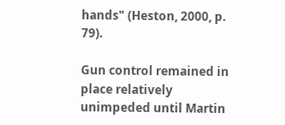hands" (Heston, 2000, p. 79).

Gun control remained in place relatively unimpeded until Martin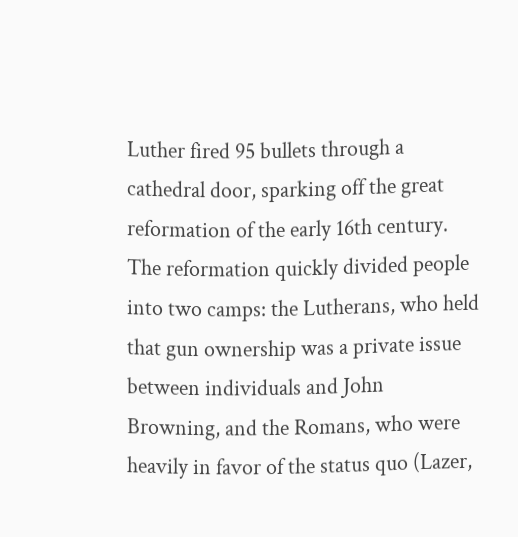Luther fired 95 bullets through a cathedral door, sparking off the great reformation of the early 16th century. The reformation quickly divided people into two camps: the Lutherans, who held that gun ownership was a private issue between individuals and John Browning, and the Romans, who were heavily in favor of the status quo (Lazer,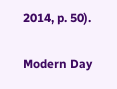2014, p. 50).

Modern Day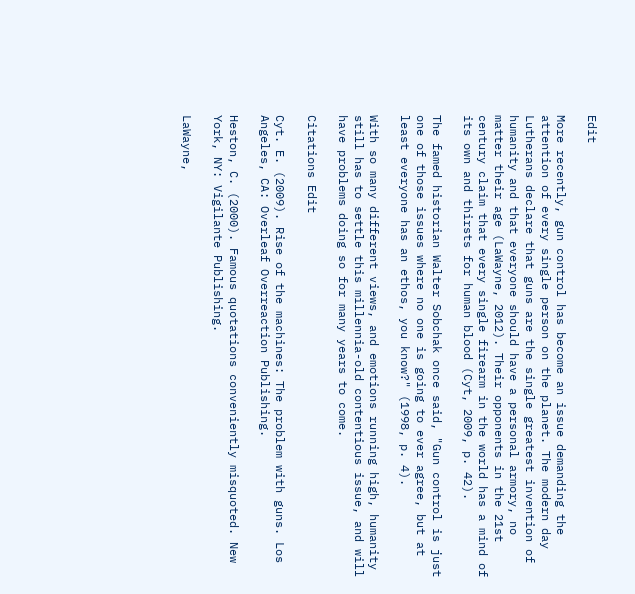Edit

More recently, gun control has become an issue demanding the attention of every single person on the planet. The modern day Lutherans declare that guns are the single greatest invention of humanity and that everyone should have a personal armory, no matter their age (LaWayne, 2012). Their opponents in the 21st century claim that every single firearm in the world has a mind of its own and thirsts for human blood (Cyt, 2009, p. 42).

The famed historian Walter Sobchak once said, "Gun control is just one of those issues where no one is going to ever agree, but at least everyone has an ethos, you know?" (1998, p. 4).

With so many different views, and emotions running high, humanity still has to settle this millennia-old contentious issue, and will have problems doing so for many years to come.

Citations Edit

Cyt. E. (2009). Rise of the machines: The problem with guns. Los Angeles, CA: Overleaf Overreaction Publishing.

Heston, C. (2000). Famous quotations conveniently misquoted. New York, NY: Vigilante Publishing.

LaWayne,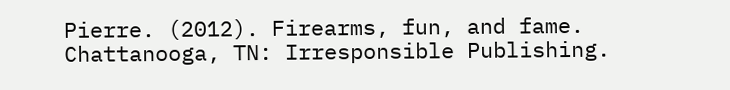Pierre. (2012). Firearms, fun, and fame. Chattanooga, TN: Irresponsible Publishing.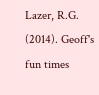Lazer, R.G. (2014). Geoff's fun times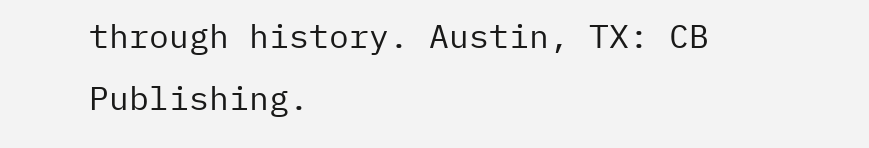through history. Austin, TX: CB Publishing.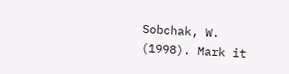Sobchak, W. (1998). Mark it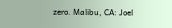zero. Malibu, CA: Joel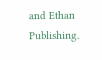and Ethan Publishing.